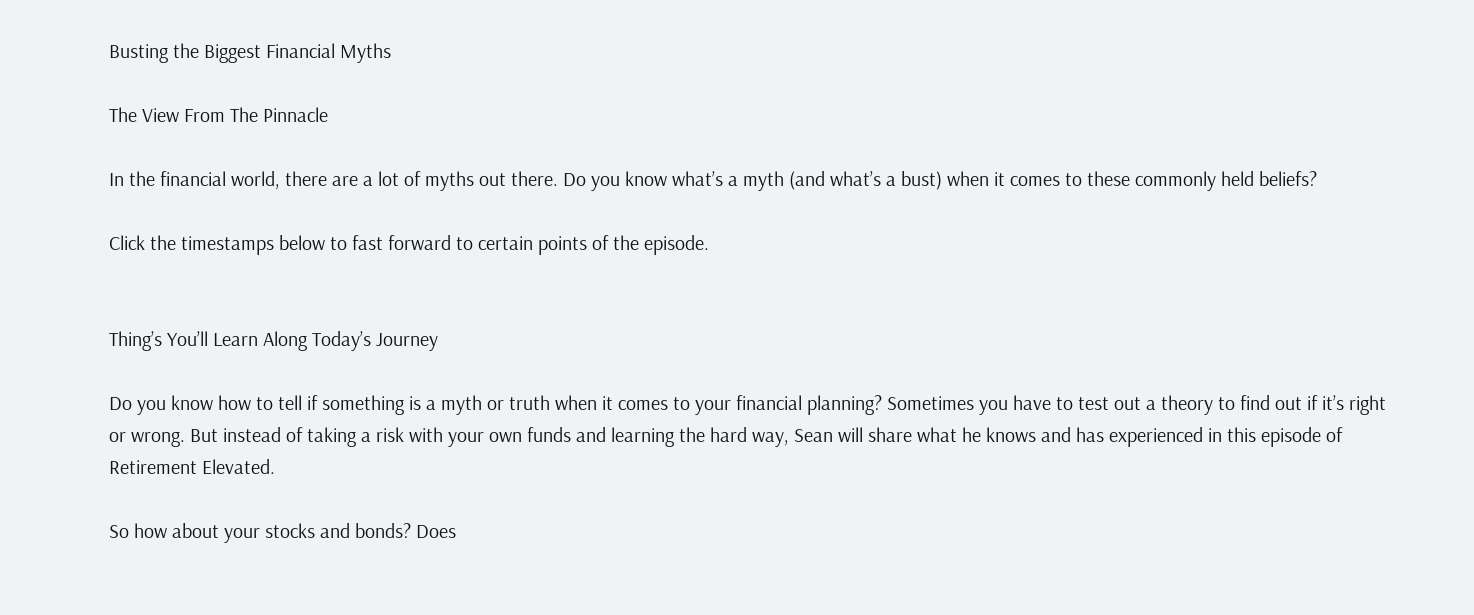Busting the Biggest Financial Myths

The View From The Pinnacle

In the financial world, there are a lot of myths out there. Do you know what’s a myth (and what’s a bust) when it comes to these commonly held beliefs?

Click the timestamps below to fast forward to certain points of the episode.


Thing’s You’ll Learn Along Today’s Journey

Do you know how to tell if something is a myth or truth when it comes to your financial planning? Sometimes you have to test out a theory to find out if it’s right or wrong. But instead of taking a risk with your own funds and learning the hard way, Sean will share what he knows and has experienced in this episode of Retirement Elevated.

So how about your stocks and bonds? Does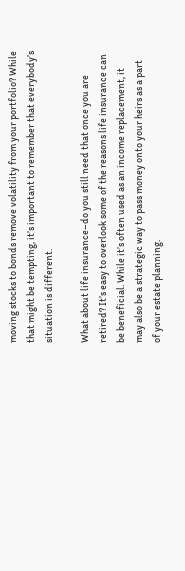moving stocks to bonds remove volatility from your portfolio? While that might be tempting, it’s important to remember that everybody’s situation is different.

What about life insurance–do you still need that once you are retired? It’s easy to overlook some of the reasons life insurance can be beneficial. While it’s often used as an income replacement, it may also be a strategic way to pass money onto your heirs as a part of your estate planning.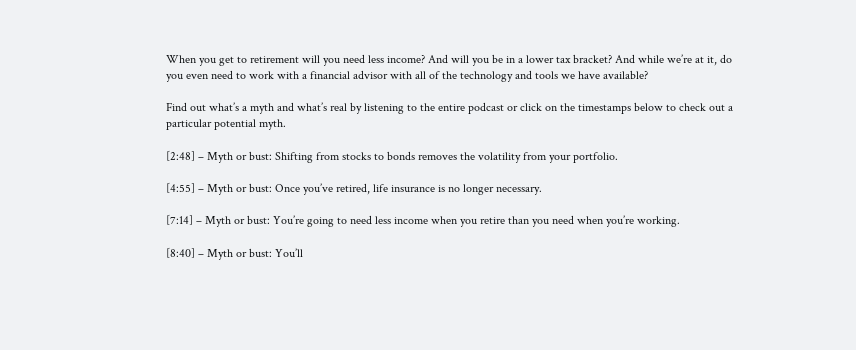When you get to retirement will you need less income? And will you be in a lower tax bracket? And while we’re at it, do you even need to work with a financial advisor with all of the technology and tools we have available?

Find out what’s a myth and what’s real by listening to the entire podcast or click on the timestamps below to check out a particular potential myth.

[2:48] – Myth or bust: Shifting from stocks to bonds removes the volatility from your portfolio.

[4:55] – Myth or bust: Once you’ve retired, life insurance is no longer necessary.

[7:14] – Myth or bust: You’re going to need less income when you retire than you need when you’re working.

[8:40] – Myth or bust: You’ll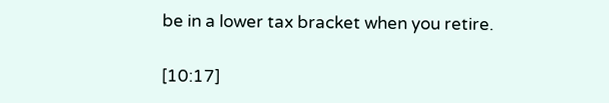be in a lower tax bracket when you retire.

[10:17]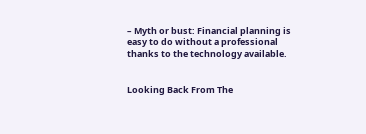– Myth or bust: Financial planning is easy to do without a professional thanks to the technology available.


Looking Back From The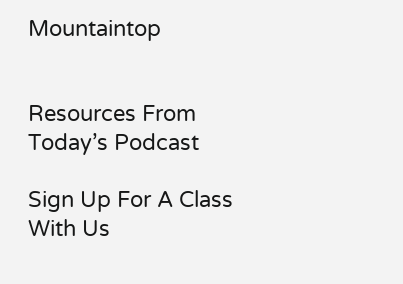Mountaintop


Resources From Today’s Podcast

Sign Up For A Class With Us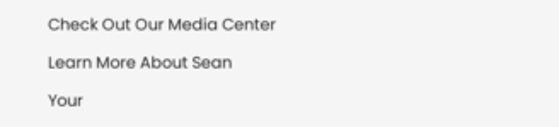Check Out Our Media Center

Learn More About Sean

Your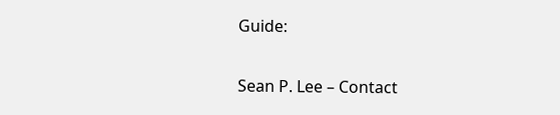Guide:

Sean P. Lee – Contact